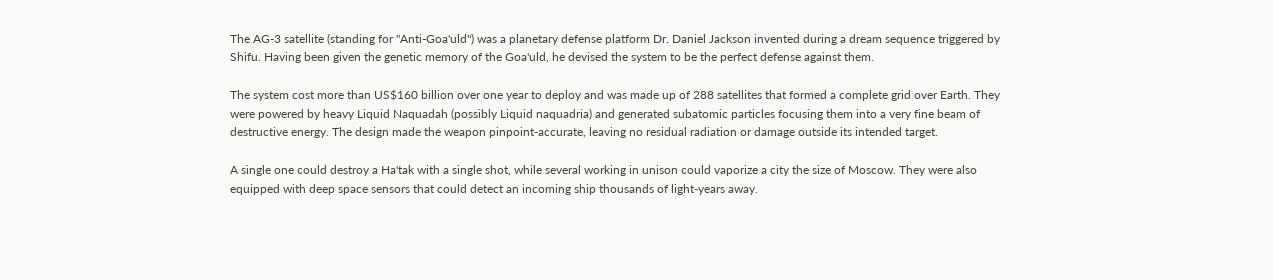The AG-3 satellite (standing for "Anti-Goa'uld") was a planetary defense platform Dr. Daniel Jackson invented during a dream sequence triggered by Shifu. Having been given the genetic memory of the Goa'uld, he devised the system to be the perfect defense against them.

The system cost more than US$160 billion over one year to deploy and was made up of 288 satellites that formed a complete grid over Earth. They were powered by heavy Liquid Naquadah (possibly Liquid naquadria) and generated subatomic particles focusing them into a very fine beam of destructive energy. The design made the weapon pinpoint-accurate, leaving no residual radiation or damage outside its intended target.

A single one could destroy a Ha'tak with a single shot, while several working in unison could vaporize a city the size of Moscow. They were also equipped with deep space sensors that could detect an incoming ship thousands of light-years away.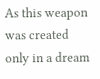As this weapon was created only in a dream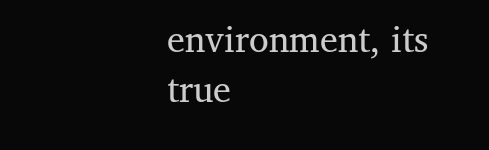environment, its true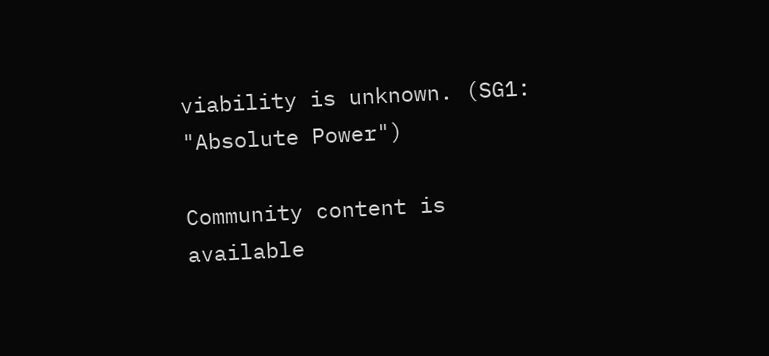viability is unknown. (SG1: "Absolute Power")

Community content is available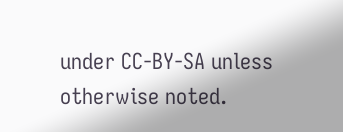under CC-BY-SA unless otherwise noted.